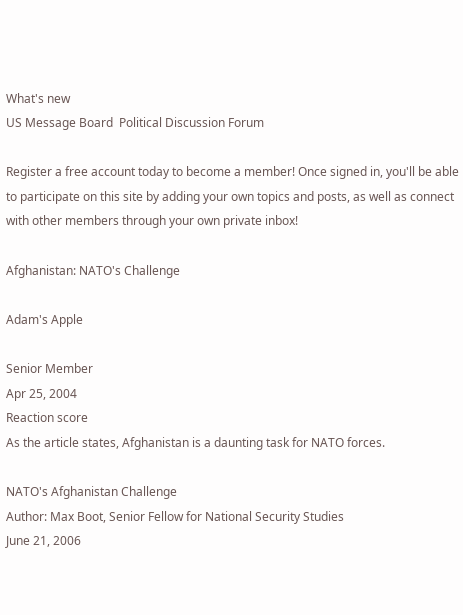What's new
US Message Board  Political Discussion Forum

Register a free account today to become a member! Once signed in, you'll be able to participate on this site by adding your own topics and posts, as well as connect with other members through your own private inbox!

Afghanistan: NATO's Challenge

Adam's Apple

Senior Member
Apr 25, 2004
Reaction score
As the article states, Afghanistan is a daunting task for NATO forces.

NATO's Afghanistan Challenge
Author: Max Boot, Senior Fellow for National Security Studies
June 21, 2006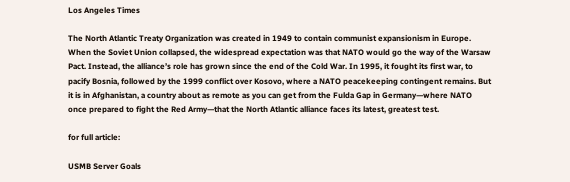Los Angeles Times

The North Atlantic Treaty Organization was created in 1949 to contain communist expansionism in Europe. When the Soviet Union collapsed, the widespread expectation was that NATO would go the way of the Warsaw Pact. Instead, the alliance’s role has grown since the end of the Cold War. In 1995, it fought its first war, to pacify Bosnia, followed by the 1999 conflict over Kosovo, where a NATO peacekeeping contingent remains. But it is in Afghanistan, a country about as remote as you can get from the Fulda Gap in Germany—where NATO once prepared to fight the Red Army—that the North Atlantic alliance faces its latest, greatest test.

for full article:

USMB Server Goals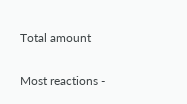Total amount

Most reactions -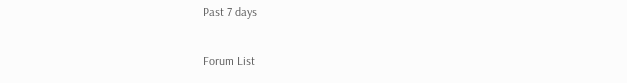Past 7 days

Forum List